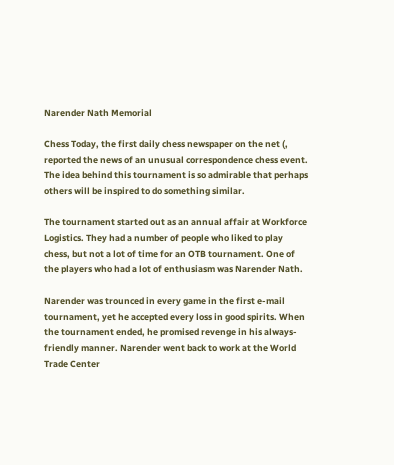Narender Nath Memorial

Chess Today, the first daily chess newspaper on the net (, reported the news of an unusual correspondence chess event. The idea behind this tournament is so admirable that perhaps others will be inspired to do something similar.

The tournament started out as an annual affair at Workforce Logistics. They had a number of people who liked to play chess, but not a lot of time for an OTB tournament. One of the players who had a lot of enthusiasm was Narender Nath.

Narender was trounced in every game in the first e-mail tournament, yet he accepted every loss in good spirits. When the tournament ended, he promised revenge in his always-friendly manner. Narender went back to work at the World Trade Center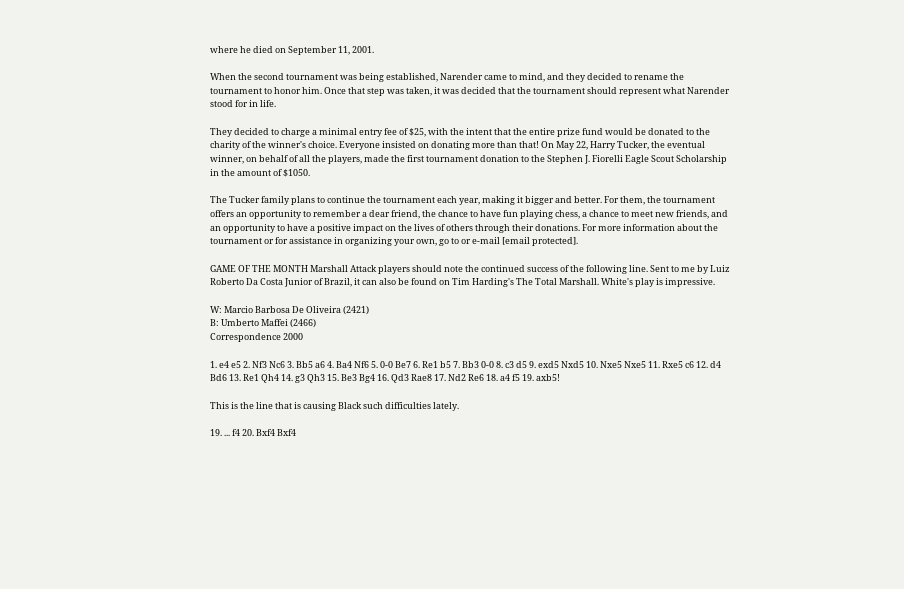where he died on September 11, 2001.

When the second tournament was being established, Narender came to mind, and they decided to rename the tournament to honor him. Once that step was taken, it was decided that the tournament should represent what Narender stood for in life.

They decided to charge a minimal entry fee of $25, with the intent that the entire prize fund would be donated to the charity of the winner's choice. Everyone insisted on donating more than that! On May 22, Harry Tucker, the eventual winner, on behalf of all the players, made the first tournament donation to the Stephen J. Fiorelli Eagle Scout Scholarship in the amount of $1050.

The Tucker family plans to continue the tournament each year, making it bigger and better. For them, the tournament offers an opportunity to remember a dear friend, the chance to have fun playing chess, a chance to meet new friends, and an opportunity to have a positive impact on the lives of others through their donations. For more information about the tournament or for assistance in organizing your own, go to or e-mail [email protected].

GAME OF THE MONTH Marshall Attack players should note the continued success of the following line. Sent to me by Luiz Roberto Da Costa Junior of Brazil, it can also be found on Tim Harding's The Total Marshall. White's play is impressive.

W: Marcio Barbosa De Oliveira (2421)
B: Umberto Maffei (2466)
Correspondence 2000

1. e4 e5 2. Nf3 Nc6 3. Bb5 a6 4. Ba4 Nf6 5. 0-0 Be7 6. Re1 b5 7. Bb3 0-0 8. c3 d5 9. exd5 Nxd5 10. Nxe5 Nxe5 11. Rxe5 c6 12. d4 Bd6 13. Re1 Qh4 14. g3 Qh3 15. Be3 Bg4 16. Qd3 Rae8 17. Nd2 Re6 18. a4 f5 19. axb5!

This is the line that is causing Black such difficulties lately.

19. ... f4 20. Bxf4 Bxf4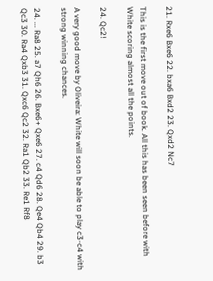21. Rxe6 Bxe6 22. bxa6 Bxd2 23. Qxd2 Nc7

This is the first move out of book. All this has been seen before with White scoring almost all the points.

24. Qc2!

A very good move by Oliveira: White will soon be able to play c3-c4 with strong winning chances.

24. ... Ra8 25. a7 Qh6 26. Bxe6+ Qxe6 27. c4 Qd6 28. Qe4 Qb4 29. b3 Qc3 30. Ra4 Qxb3 31. Qxc6 Qc2 32. Ra1 Qb2 33. Re1 Rf8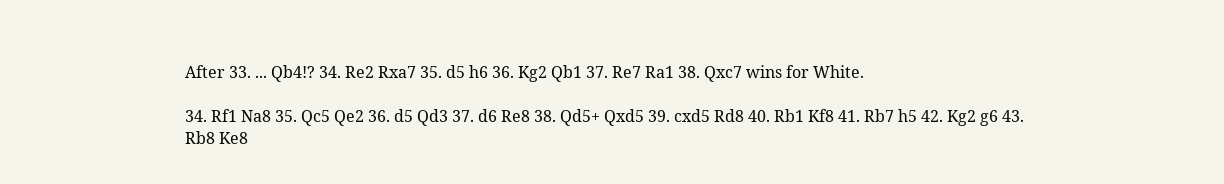After 33. ... Qb4!? 34. Re2 Rxa7 35. d5 h6 36. Kg2 Qb1 37. Re7 Ra1 38. Qxc7 wins for White.

34. Rf1 Na8 35. Qc5 Qe2 36. d5 Qd3 37. d6 Re8 38. Qd5+ Qxd5 39. cxd5 Rd8 40. Rb1 Kf8 41. Rb7 h5 42. Kg2 g6 43. Rb8 Ke8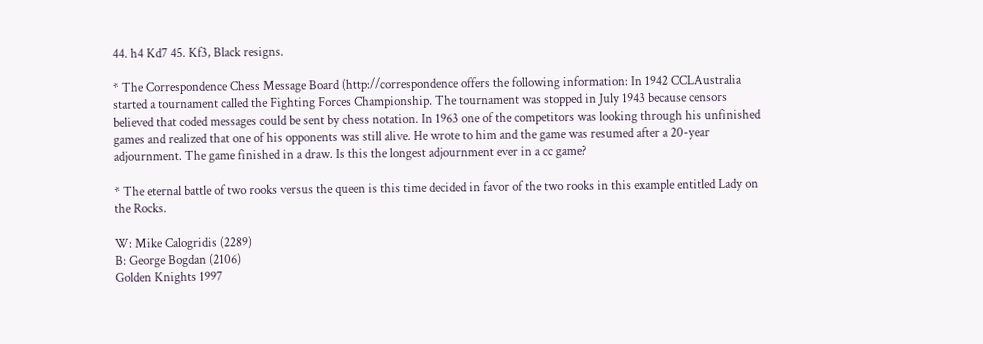44. h4 Kd7 45. Kf3, Black resigns.

* The Correspondence Chess Message Board (http://correspondence offers the following information: In 1942 CCLAustralia started a tournament called the Fighting Forces Championship. The tournament was stopped in July 1943 because censors believed that coded messages could be sent by chess notation. In 1963 one of the competitors was looking through his unfinished games and realized that one of his opponents was still alive. He wrote to him and the game was resumed after a 20-year adjournment. The game finished in a draw. Is this the longest adjournment ever in a cc game?

* The eternal battle of two rooks versus the queen is this time decided in favor of the two rooks in this example entitled Lady on the Rocks.

W: Mike Calogridis (2289)
B: George Bogdan (2106)
Golden Knights 1997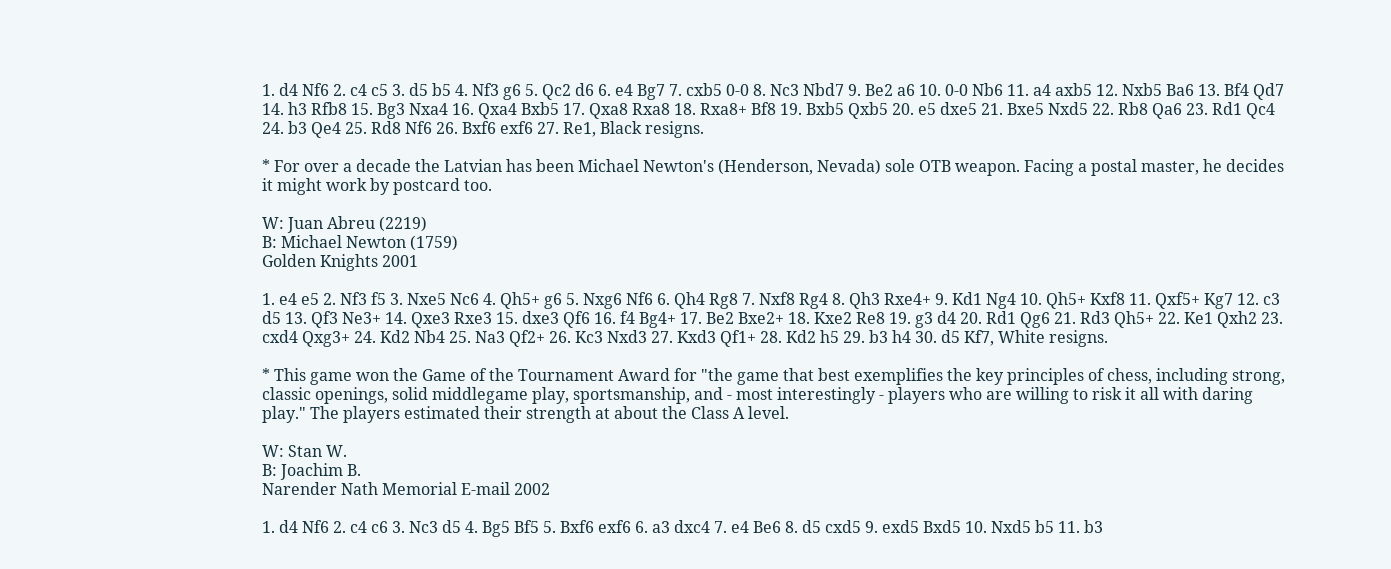1. d4 Nf6 2. c4 c5 3. d5 b5 4. Nf3 g6 5. Qc2 d6 6. e4 Bg7 7. cxb5 0-0 8. Nc3 Nbd7 9. Be2 a6 10. 0-0 Nb6 11. a4 axb5 12. Nxb5 Ba6 13. Bf4 Qd7 14. h3 Rfb8 15. Bg3 Nxa4 16. Qxa4 Bxb5 17. Qxa8 Rxa8 18. Rxa8+ Bf8 19. Bxb5 Qxb5 20. e5 dxe5 21. Bxe5 Nxd5 22. Rb8 Qa6 23. Rd1 Qc4 24. b3 Qe4 25. Rd8 Nf6 26. Bxf6 exf6 27. Re1, Black resigns.

* For over a decade the Latvian has been Michael Newton's (Henderson, Nevada) sole OTB weapon. Facing a postal master, he decides it might work by postcard too.

W: Juan Abreu (2219)
B: Michael Newton (1759)
Golden Knights 2001

1. e4 e5 2. Nf3 f5 3. Nxe5 Nc6 4. Qh5+ g6 5. Nxg6 Nf6 6. Qh4 Rg8 7. Nxf8 Rg4 8. Qh3 Rxe4+ 9. Kd1 Ng4 10. Qh5+ Kxf8 11. Qxf5+ Kg7 12. c3 d5 13. Qf3 Ne3+ 14. Qxe3 Rxe3 15. dxe3 Qf6 16. f4 Bg4+ 17. Be2 Bxe2+ 18. Kxe2 Re8 19. g3 d4 20. Rd1 Qg6 21. Rd3 Qh5+ 22. Ke1 Qxh2 23. cxd4 Qxg3+ 24. Kd2 Nb4 25. Na3 Qf2+ 26. Kc3 Nxd3 27. Kxd3 Qf1+ 28. Kd2 h5 29. b3 h4 30. d5 Kf7, White resigns.

* This game won the Game of the Tournament Award for "the game that best exemplifies the key principles of chess, including strong, classic openings, solid middlegame play, sportsmanship, and - most interestingly - players who are willing to risk it all with daring play." The players estimated their strength at about the Class A level.

W: Stan W.
B: Joachim B.
Narender Nath Memorial E-mail 2002

1. d4 Nf6 2. c4 c6 3. Nc3 d5 4. Bg5 Bf5 5. Bxf6 exf6 6. a3 dxc4 7. e4 Be6 8. d5 cxd5 9. exd5 Bxd5 10. Nxd5 b5 11. b3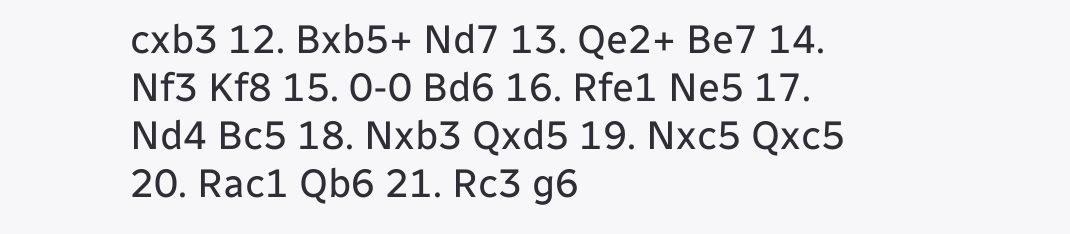cxb3 12. Bxb5+ Nd7 13. Qe2+ Be7 14. Nf3 Kf8 15. 0-0 Bd6 16. Rfe1 Ne5 17. Nd4 Bc5 18. Nxb3 Qxd5 19. Nxc5 Qxc5 20. Rac1 Qb6 21. Rc3 g6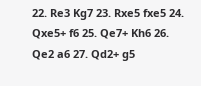22. Re3 Kg7 23. Rxe5 fxe5 24. Qxe5+ f6 25. Qe7+ Kh6 26. Qe2 a6 27. Qd2+ g5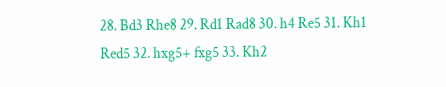28. Bd3 Rhe8 29. Rd1 Rad8 30. h4 Re5 31. Kh1 Red5 32. hxg5+ fxg5 33. Kh2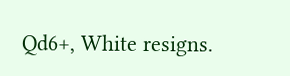Qd6+, White resigns.